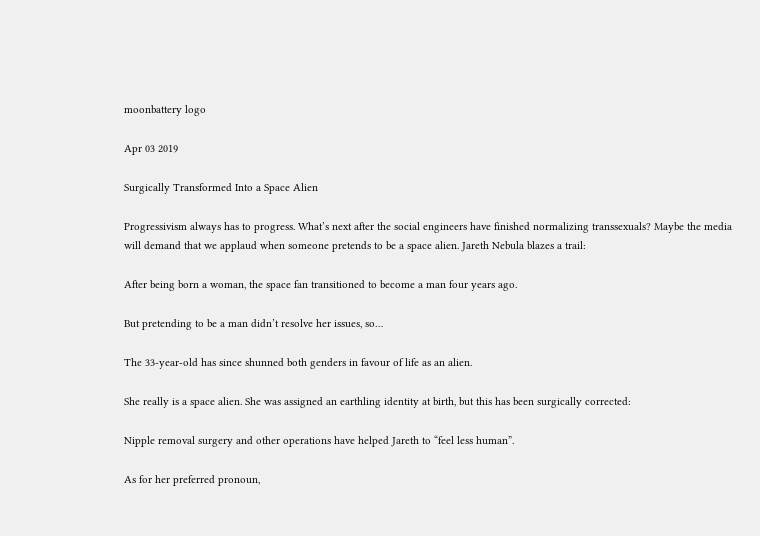moonbattery logo

Apr 03 2019

Surgically Transformed Into a Space Alien

Progressivism always has to progress. What’s next after the social engineers have finished normalizing transsexuals? Maybe the media will demand that we applaud when someone pretends to be a space alien. Jareth Nebula blazes a trail:

After being born a woman, the space fan transitioned to become a man four years ago.

But pretending to be a man didn’t resolve her issues, so…

The 33-year-old has since shunned both genders in favour of life as an alien.

She really is a space alien. She was assigned an earthling identity at birth, but this has been surgically corrected:

Nipple removal surgery and other operations have helped Jareth to “feel less human”.

As for her preferred pronoun,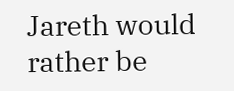Jareth would rather be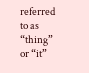referred to as “thing” or “it”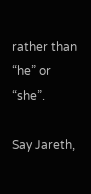rather than “he” or “she”.

Say Jareth,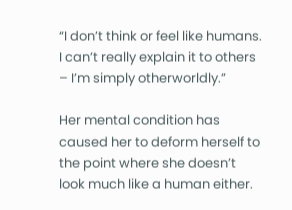“I don’t think or feel like humans. I can’t really explain it to others – I’m simply otherworldly.”

Her mental condition has caused her to deform herself to the point where she doesn’t look much like a human either.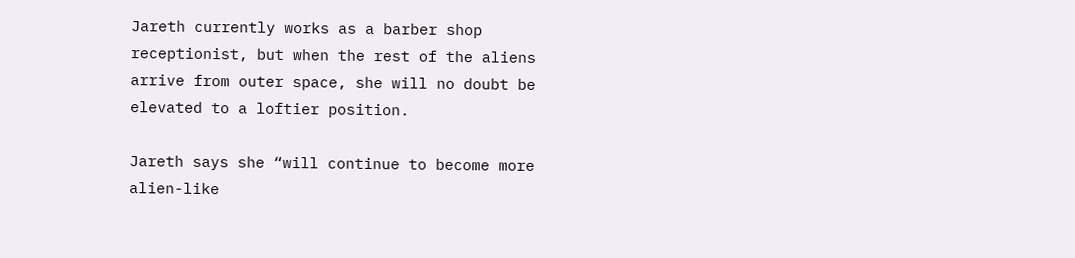Jareth currently works as a barber shop receptionist, but when the rest of the aliens arrive from outer space, she will no doubt be elevated to a loftier position.

Jareth says she “will continue to become more alien-like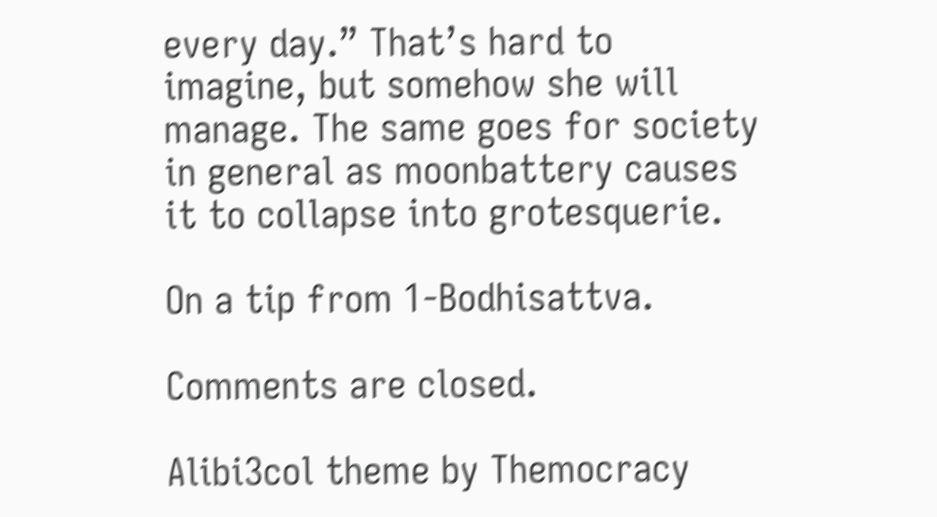every day.” That’s hard to imagine, but somehow she will manage. The same goes for society in general as moonbattery causes it to collapse into grotesquerie.

On a tip from 1-Bodhisattva.

Comments are closed.

Alibi3col theme by Themocracy